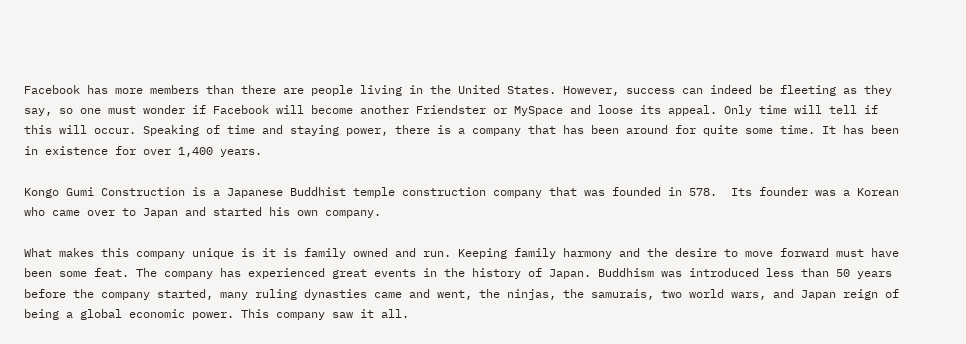Facebook has more members than there are people living in the United States. However, success can indeed be fleeting as they say, so one must wonder if Facebook will become another Friendster or MySpace and loose its appeal. Only time will tell if this will occur. Speaking of time and staying power, there is a company that has been around for quite some time. It has been in existence for over 1,400 years.

Kongo Gumi Construction is a Japanese Buddhist temple construction company that was founded in 578.  Its founder was a Korean who came over to Japan and started his own company.

What makes this company unique is it is family owned and run. Keeping family harmony and the desire to move forward must have been some feat. The company has experienced great events in the history of Japan. Buddhism was introduced less than 50 years before the company started, many ruling dynasties came and went, the ninjas, the samurais, two world wars, and Japan reign of being a global economic power. This company saw it all.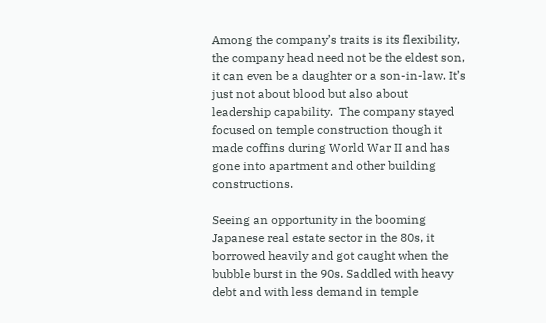Among the company’s traits is its flexibility, the company head need not be the eldest son, it can even be a daughter or a son-in-law. It’s just not about blood but also about leadership capability.  The company stayed focused on temple construction though it made coffins during World War II and has gone into apartment and other building constructions.

Seeing an opportunity in the booming Japanese real estate sector in the 80s, it borrowed heavily and got caught when the bubble burst in the 90s. Saddled with heavy debt and with less demand in temple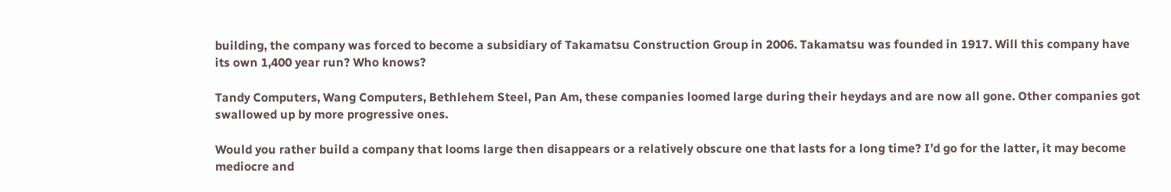building, the company was forced to become a subsidiary of Takamatsu Construction Group in 2006. Takamatsu was founded in 1917. Will this company have its own 1,400 year run? Who knows?

Tandy Computers, Wang Computers, Bethlehem Steel, Pan Am, these companies loomed large during their heydays and are now all gone. Other companies got swallowed up by more progressive ones.

Would you rather build a company that looms large then disappears or a relatively obscure one that lasts for a long time? I’d go for the latter, it may become mediocre and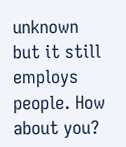unknown but it still employs people. How about you?